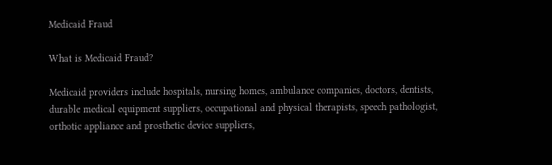Medicaid Fraud

What is Medicaid Fraud?

Medicaid providers include hospitals, nursing homes, ambulance companies, doctors, dentists, durable medical equipment suppliers, occupational and physical therapists, speech pathologist, orthotic appliance and prosthetic device suppliers,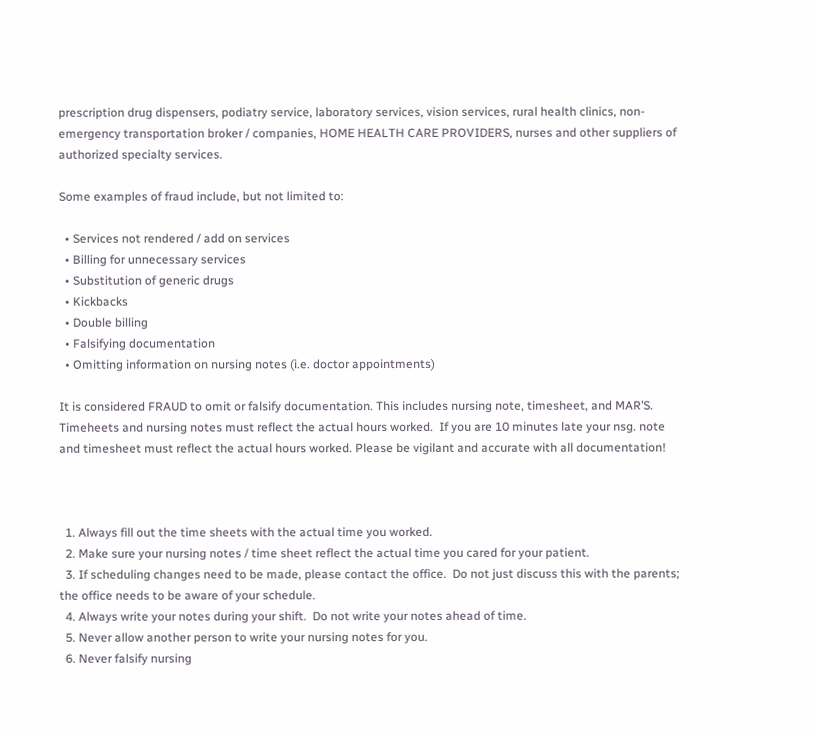prescription drug dispensers, podiatry service, laboratory services, vision services, rural health clinics, non-emergency transportation broker / companies, HOME HEALTH CARE PROVIDERS, nurses and other suppliers of authorized specialty services.

Some examples of fraud include, but not limited to:

  • Services not rendered / add on services
  • Billing for unnecessary services
  • Substitution of generic drugs
  • Kickbacks
  • Double billing
  • Falsifying documentation
  • Omitting information on nursing notes (i.e. doctor appointments)

It is considered FRAUD to omit or falsify documentation. This includes nursing note, timesheet, and MAR’S.  Timeheets and nursing notes must reflect the actual hours worked.  If you are 10 minutes late your nsg. note and timesheet must reflect the actual hours worked. Please be vigilant and accurate with all documentation!



  1. Always fill out the time sheets with the actual time you worked.
  2. Make sure your nursing notes / time sheet reflect the actual time you cared for your patient.
  3. If scheduling changes need to be made, please contact the office.  Do not just discuss this with the parents; the office needs to be aware of your schedule.
  4. Always write your notes during your shift.  Do not write your notes ahead of time.
  5. Never allow another person to write your nursing notes for you.
  6. Never falsify nursing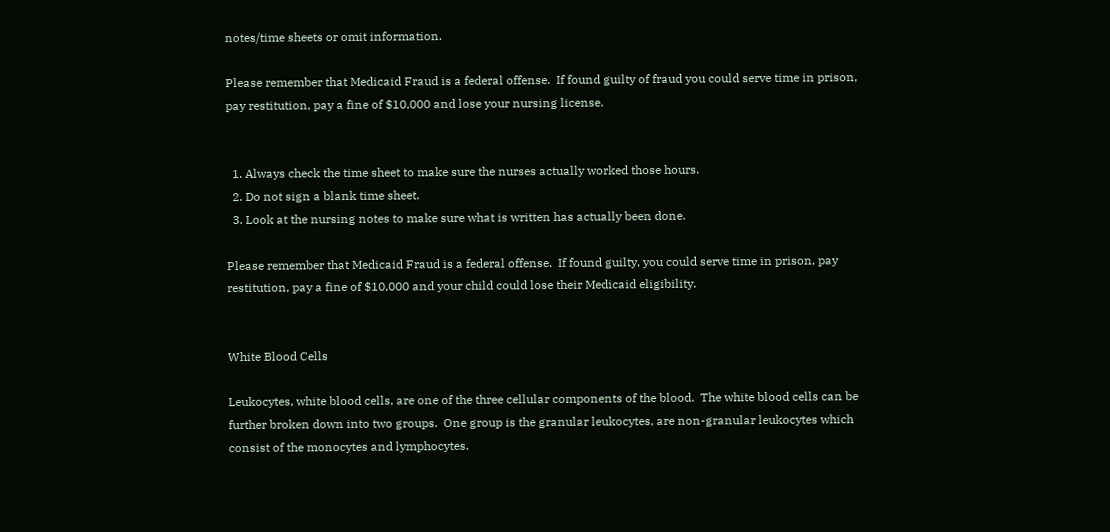notes/time sheets or omit information.

Please remember that Medicaid Fraud is a federal offense.  If found guilty of fraud you could serve time in prison, pay restitution, pay a fine of $10,000 and lose your nursing license.


  1. Always check the time sheet to make sure the nurses actually worked those hours.
  2. Do not sign a blank time sheet.
  3. Look at the nursing notes to make sure what is written has actually been done.

Please remember that Medicaid Fraud is a federal offense.  If found guilty, you could serve time in prison, pay restitution, pay a fine of $10,000 and your child could lose their Medicaid eligibility.


White Blood Cells

Leukocytes, white blood cells, are one of the three cellular components of the blood.  The white blood cells can be further broken down into two groups.  One group is the granular leukocytes, are non-granular leukocytes which consist of the monocytes and lymphocytes.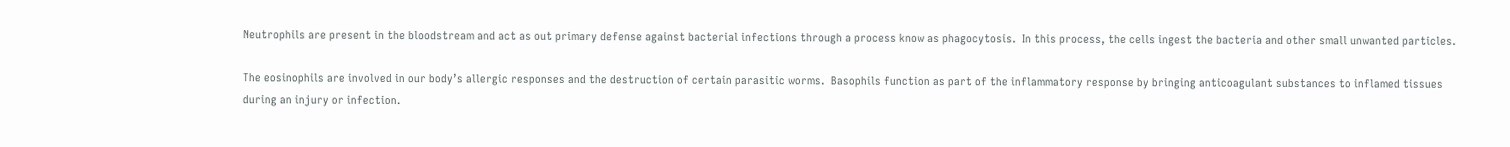Neutrophils are present in the bloodstream and act as out primary defense against bacterial infections through a process know as phagocytosis.  In this process, the cells ingest the bacteria and other small unwanted particles.

The eosinophils are involved in our body’s allergic responses and the destruction of certain parasitic worms.  Basophils function as part of the inflammatory response by bringing anticoagulant substances to inflamed tissues during an injury or infection.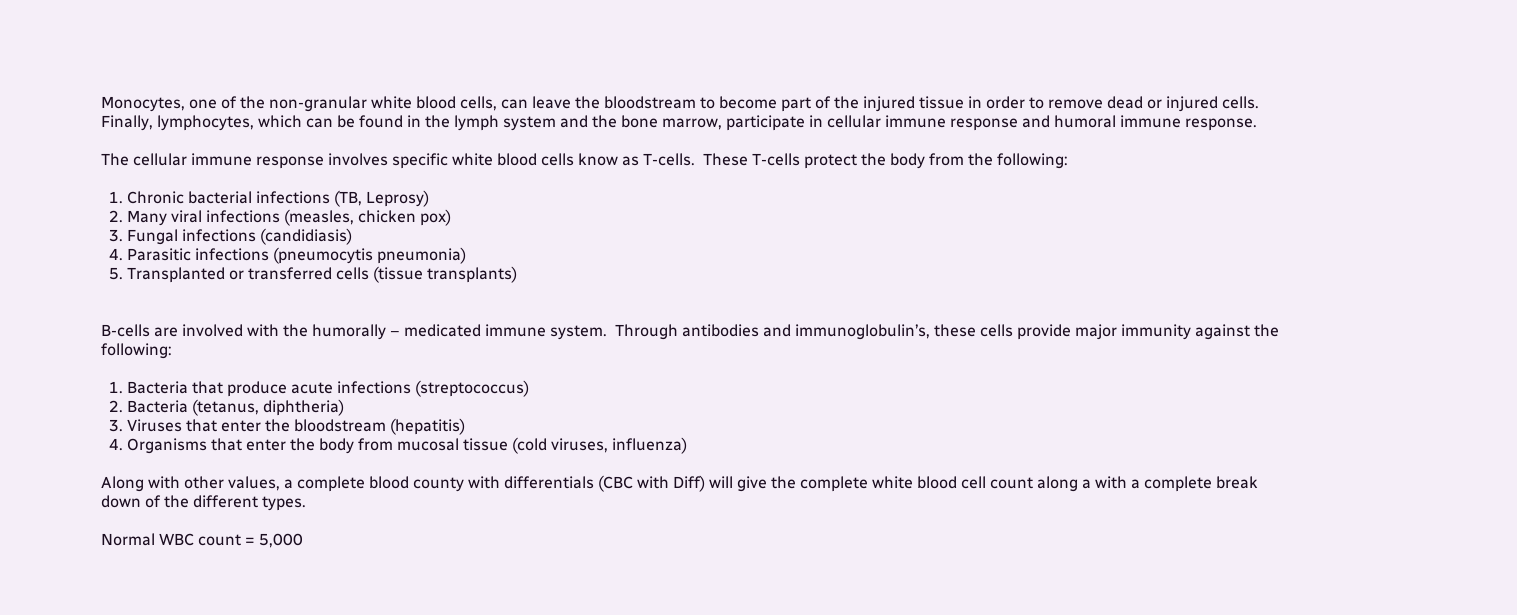Monocytes, one of the non-granular white blood cells, can leave the bloodstream to become part of the injured tissue in order to remove dead or injured cells.  Finally, lymphocytes, which can be found in the lymph system and the bone marrow, participate in cellular immune response and humoral immune response.

The cellular immune response involves specific white blood cells know as T-cells.  These T-cells protect the body from the following:

  1. Chronic bacterial infections (TB, Leprosy)
  2. Many viral infections (measles, chicken pox)
  3. Fungal infections (candidiasis)
  4. Parasitic infections (pneumocytis pneumonia)
  5. Transplanted or transferred cells (tissue transplants)


B-cells are involved with the humorally – medicated immune system.  Through antibodies and immunoglobulin’s, these cells provide major immunity against the following:

  1. Bacteria that produce acute infections (streptococcus)
  2. Bacteria (tetanus, diphtheria)
  3. Viruses that enter the bloodstream (hepatitis)
  4. Organisms that enter the body from mucosal tissue (cold viruses, influenza)

Along with other values, a complete blood county with differentials (CBC with Diff) will give the complete white blood cell count along a with a complete break down of the different types.

Normal WBC count = 5,000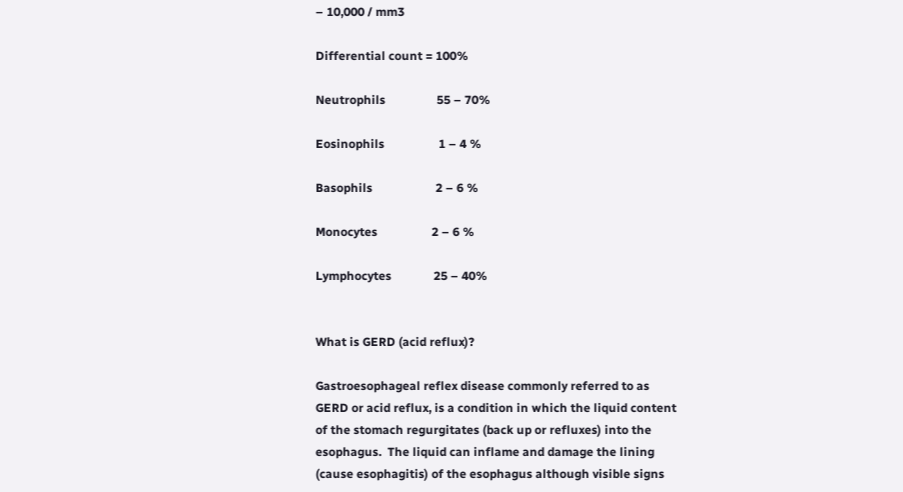– 10,000 / mm3

Differential count = 100%

Neutrophils                 55 – 70%

Eosinophils                  1 – 4 %

Basophils                     2 – 6 %

Monocytes                  2 – 6 %

Lymphocytes              25 – 40%


What is GERD (acid reflux)?

Gastroesophageal reflex disease commonly referred to as GERD or acid reflux, is a condition in which the liquid content of the stomach regurgitates (back up or refluxes) into the esophagus.  The liquid can inflame and damage the lining (cause esophagitis) of the esophagus although visible signs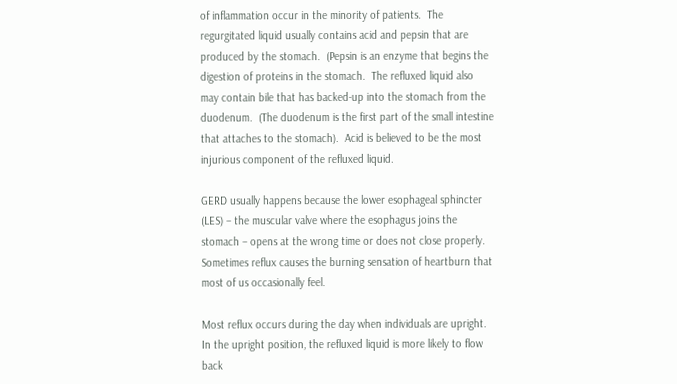of inflammation occur in the minority of patients.  The regurgitated liquid usually contains acid and pepsin that are produced by the stomach.  (Pepsin is an enzyme that begins the digestion of proteins in the stomach.  The refluxed liquid also may contain bile that has backed-up into the stomach from the duodenum.  (The duodenum is the first part of the small intestine that attaches to the stomach).  Acid is believed to be the most injurious component of the refluxed liquid.

GERD usually happens because the lower esophageal sphincter (LES) – the muscular valve where the esophagus joins the stomach – opens at the wrong time or does not close properly.  Sometimes reflux causes the burning sensation of heartburn that most of us occasionally feel.

Most reflux occurs during the day when individuals are upright.  In the upright position, the refluxed liquid is more likely to flow back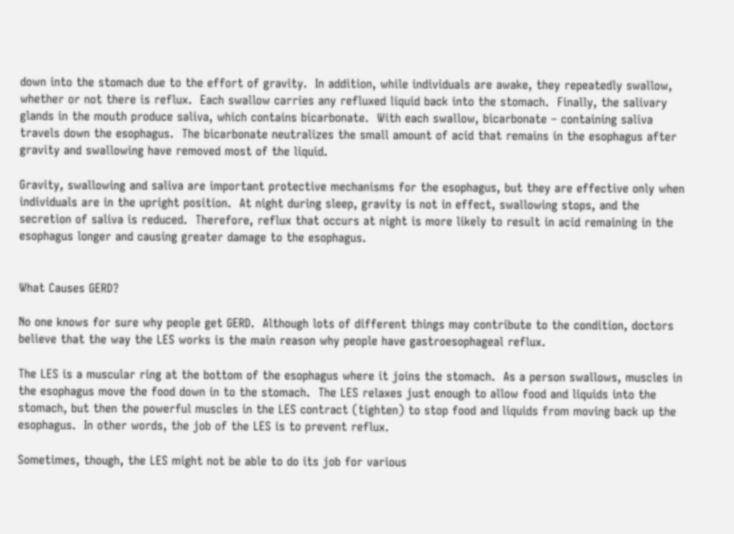down into the stomach due to the effort of gravity.  In addition, while individuals are awake, they repeatedly swallow, whether or not there is reflux.  Each swallow carries any refluxed liquid back into the stomach.  Finally, the salivary glands in the mouth produce saliva, which contains bicarbonate.  With each swallow, bicarbonate – containing saliva travels down the esophagus.  The bicarbonate neutralizes the small amount of acid that remains in the esophagus after gravity and swallowing have removed most of the liquid.

Gravity, swallowing and saliva are important protective mechanisms for the esophagus, but they are effective only when individuals are in the upright position.  At night during sleep, gravity is not in effect, swallowing stops, and the secretion of saliva is reduced.  Therefore, reflux that occurs at night is more likely to result in acid remaining in the esophagus longer and causing greater damage to the esophagus.


What Causes GERD?

No one knows for sure why people get GERD.  Although lots of different things may contribute to the condition, doctors believe that the way the LES works is the main reason why people have gastroesophageal reflux.

The LES is a muscular ring at the bottom of the esophagus where it joins the stomach.  As a person swallows, muscles in the esophagus move the food down in to the stomach.  The LES relaxes just enough to allow food and liquids into the stomach, but then the powerful muscles in the LES contract (tighten) to stop food and liquids from moving back up the esophagus.  In other words, the job of the LES is to prevent reflux.

Sometimes, though, the LES might not be able to do its job for various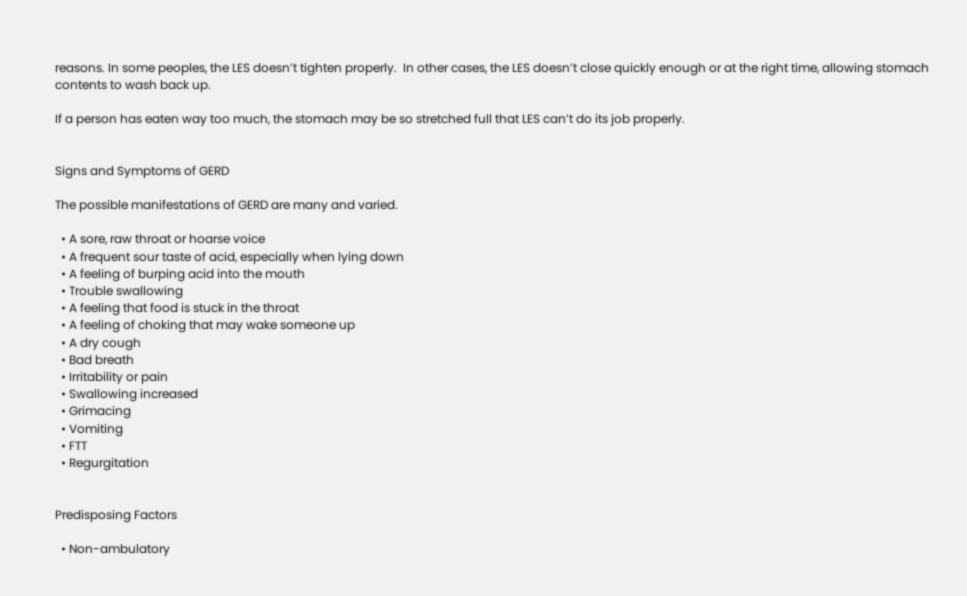reasons. In some peoples, the LES doesn’t tighten properly.  In other cases, the LES doesn’t close quickly enough or at the right time, allowing stomach contents to wash back up.

If a person has eaten way too much, the stomach may be so stretched full that LES can’t do its job properly.


Signs and Symptoms of GERD

The possible manifestations of GERD are many and varied.

  • A sore, raw throat or hoarse voice
  • A frequent sour taste of acid, especially when lying down
  • A feeling of burping acid into the mouth
  • Trouble swallowing
  • A feeling that food is stuck in the throat
  • A feeling of choking that may wake someone up
  • A dry cough
  • Bad breath
  • Irritability or pain
  • Swallowing increased
  • Grimacing
  • Vomiting
  • FTT
  • Regurgitation


Predisposing Factors

  • Non-ambulatory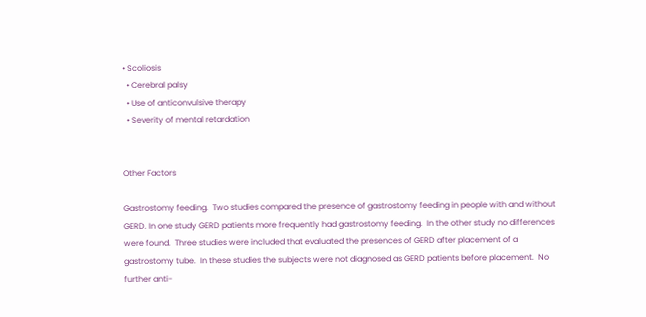• Scoliosis
  • Cerebral palsy
  • Use of anticonvulsive therapy
  • Severity of mental retardation


Other Factors

Gastrostomy feeding.  Two studies compared the presence of gastrostomy feeding in people with and without GERD. In one study GERD patients more frequently had gastrostomy feeding.  In the other study no differences were found.  Three studies were included that evaluated the presences of GERD after placement of a gastrostomy tube.  In these studies the subjects were not diagnosed as GERD patients before placement.  No further anti-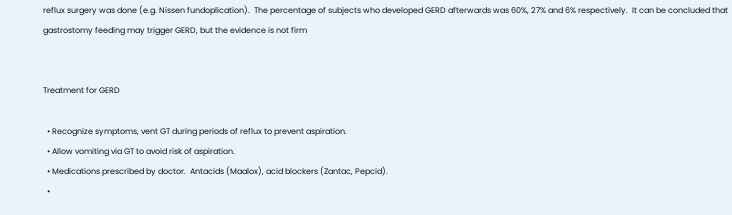reflux surgery was done (e.g. Nissen fundoplication).  The percentage of subjects who developed GERD afterwards was 60%, 27% and 6% respectively.  It can be concluded that gastrostomy feeding may trigger GERD, but the evidence is not firm


Treatment for GERD

  • Recognize symptoms, vent GT during periods of reflux to prevent aspiration.
  • Allow vomiting via GT to avoid risk of aspiration.
  • Medications prescribed by doctor.  Antacids (Maalox), acid blockers (Zantac, Pepcid).
  •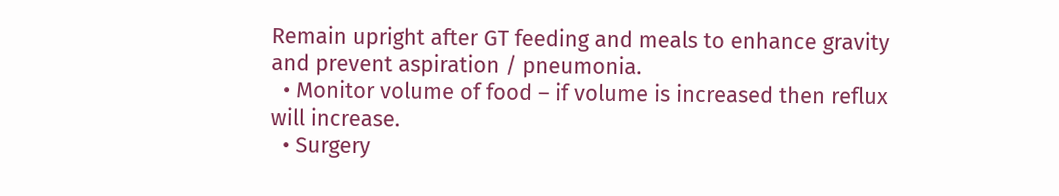Remain upright after GT feeding and meals to enhance gravity and prevent aspiration / pneumonia.
  • Monitor volume of food – if volume is increased then reflux will increase.
  • Surgery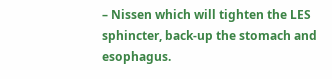– Nissen which will tighten the LES sphincter, back-up the stomach and esophagus.